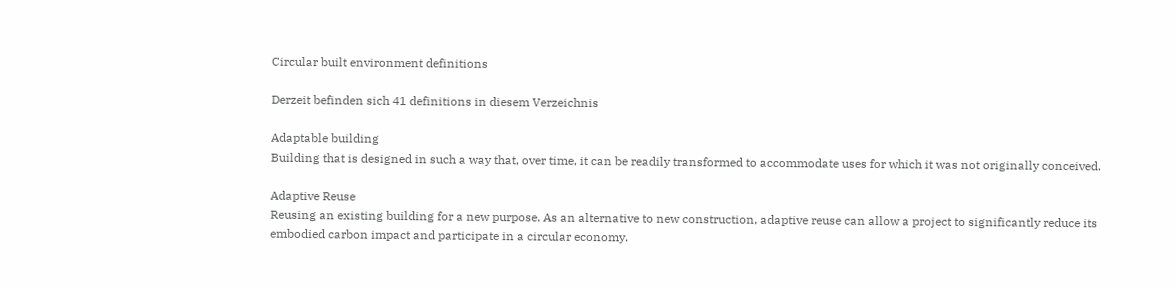Circular built environment definitions

Derzeit befinden sich 41 definitions in diesem Verzeichnis

Adaptable building
Building that is designed in such a way that, over time, it can be readily transformed to accommodate uses for which it was not originally conceived.

Adaptive Reuse
Reusing an existing building for a new purpose. As an alternative to new construction, adaptive reuse can allow a project to significantly reduce its embodied carbon impact and participate in a circular economy.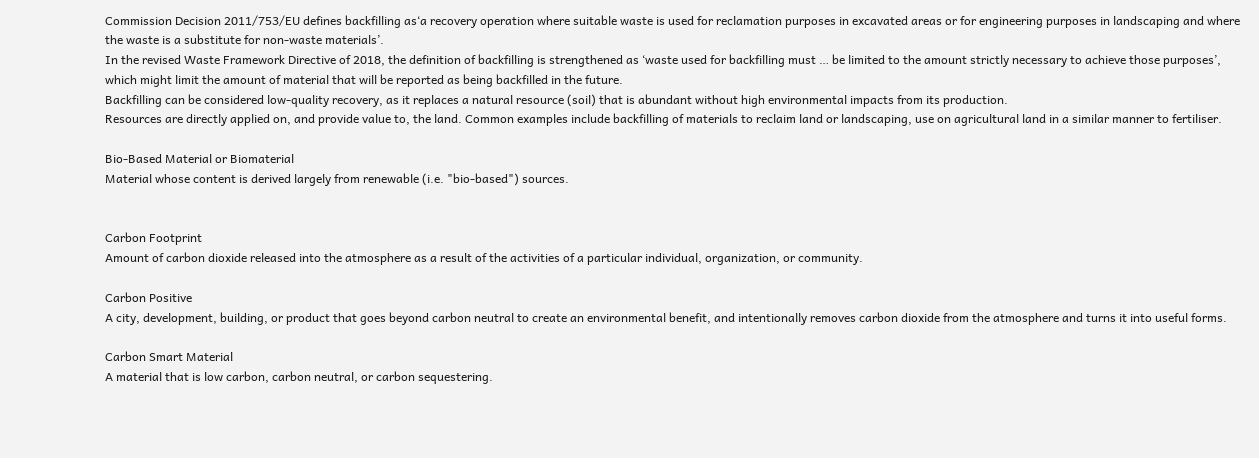Commission Decision 2011/753/EU defines backfilling as‘a recovery operation where suitable waste is used for reclamation purposes in excavated areas or for engineering purposes in landscaping and where the waste is a substitute for non-waste materials’.
In the revised Waste Framework Directive of 2018, the definition of backfilling is strengthened as ‘waste used for backfilling must … be limited to the amount strictly necessary to achieve those purposes’, which might limit the amount of material that will be reported as being backfilled in the future.
Backfilling can be considered low-quality recovery, as it replaces a natural resource (soil) that is abundant without high environmental impacts from its production.
Resources are directly applied on, and provide value to, the land. Common examples include backfilling of materials to reclaim land or landscaping, use on agricultural land in a similar manner to fertiliser.

Bio-Based Material or Biomaterial
Material whose content is derived largely from renewable (i.e. "bio-based") sources.


Carbon Footprint
Amount of carbon dioxide released into the atmosphere as a result of the activities of a particular individual, organization, or community.

Carbon Positive
A city, development, building, or product that goes beyond carbon neutral to create an environmental benefit, and intentionally removes carbon dioxide from the atmosphere and turns it into useful forms.

Carbon Smart Material
A material that is low carbon, carbon neutral, or carbon sequestering.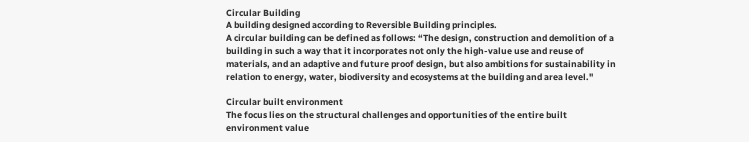Circular Building
A building designed according to Reversible Building principles.
A circular building can be defined as follows: “The design, construction and demolition of a building in such a way that it incorporates not only the high-value use and reuse of materials, and an adaptive and future proof design, but also ambitions for sustainability in relation to energy, water, biodiversity and ecosystems at the building and area level."

Circular built environment
The focus lies on the structural challenges and opportunities of the entire built environment value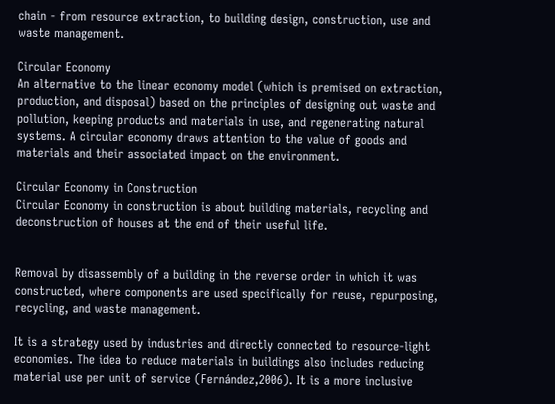chain - from resource extraction, to building design, construction, use and waste management.

Circular Economy
An alternative to the linear economy model (which is premised on extraction, production, and disposal) based on the principles of designing out waste and pollution, keeping products and materials in use, and regenerating natural systems. A circular economy draws attention to the value of goods and materials and their associated impact on the environment.

Circular Economy in Construction
Circular Economy in construction is about building materials, recycling and deconstruction of houses at the end of their useful life.


Removal by disassembly of a building in the reverse order in which it was constructed, where components are used specifically for reuse, repurposing, recycling, and waste management.

It is a strategy used by industries and directly connected to resource-light economies. The idea to reduce materials in buildings also includes reducing material use per unit of service (Fernández,2006). It is a more inclusive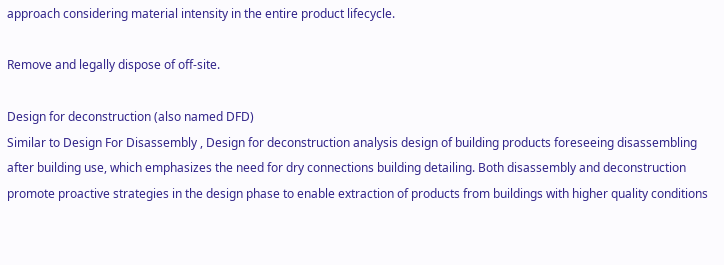approach considering material intensity in the entire product lifecycle.

Remove and legally dispose of off-site.

Design for deconstruction (also named DFD)
Similar to Design For Disassembly , Design for deconstruction analysis design of building products foreseeing disassembling after building use, which emphasizes the need for dry connections building detailing. Both disassembly and deconstruction promote proactive strategies in the design phase to enable extraction of products from buildings with higher quality conditions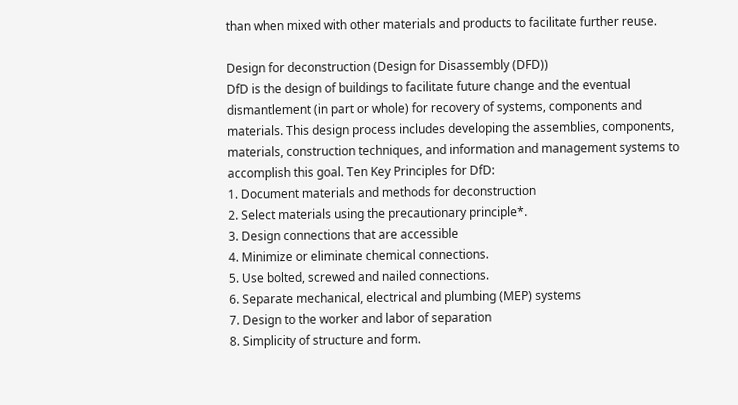than when mixed with other materials and products to facilitate further reuse.

Design for deconstruction (Design for Disassembly (DFD))
DfD is the design of buildings to facilitate future change and the eventual dismantlement (in part or whole) for recovery of systems, components and materials. This design process includes developing the assemblies, components, materials, construction techniques, and information and management systems to accomplish this goal. Ten Key Principles for DfD:
1. Document materials and methods for deconstruction
2. Select materials using the precautionary principle*.
3. Design connections that are accessible
4. Minimize or eliminate chemical connections.
5. Use bolted, screwed and nailed connections.
6. Separate mechanical, electrical and plumbing (MEP) systems
7. Design to the worker and labor of separation
8. Simplicity of structure and form.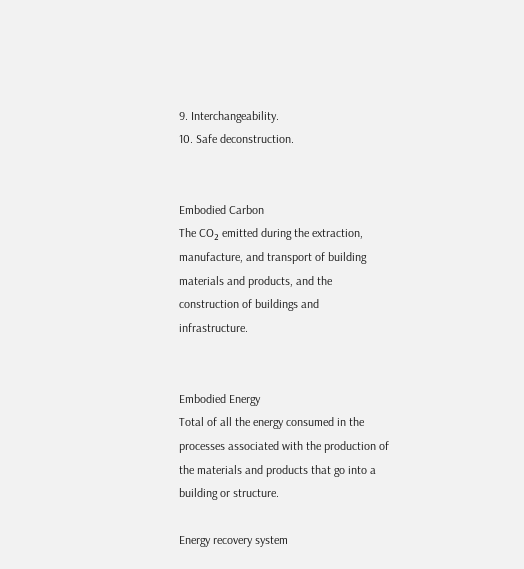9. Interchangeability.
10. Safe deconstruction.


Embodied Carbon
The CO₂ emitted during the extraction, manufacture, and transport of building materials and products, and the construction of buildings and infrastructure.


Embodied Energy
Total of all the energy consumed in the processes associated with the production of the materials and products that go into a building or structure.

Energy recovery system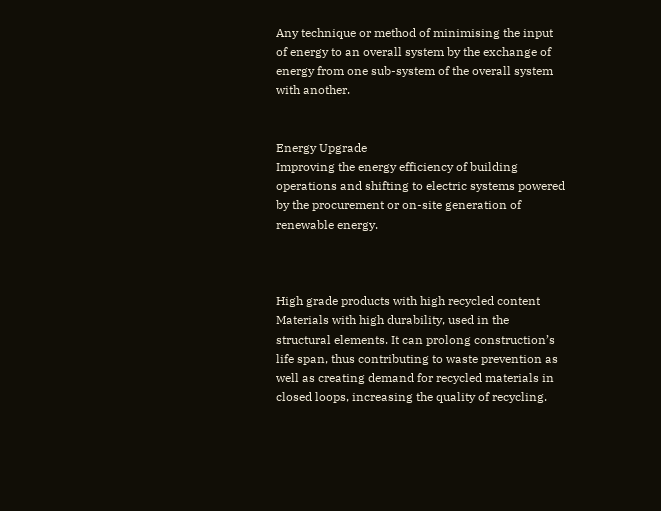Any technique or method of minimising the input of energy to an overall system by the exchange of energy from one sub-system of the overall system with another.


Energy Upgrade
Improving the energy efficiency of building operations and shifting to electric systems powered by the procurement or on-site generation of renewable energy.



High grade products with high recycled content
Materials with high durability, used in the structural elements. It can prolong construction’s life span, thus contributing to waste prevention as well as creating demand for recycled materials in closed loops, increasing the quality of recycling.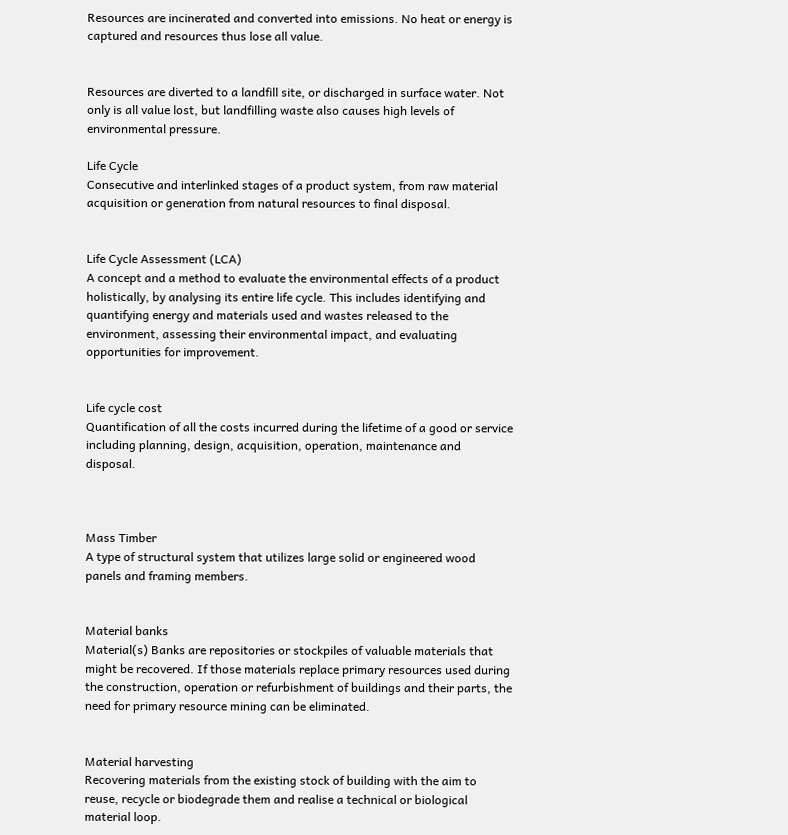Resources are incinerated and converted into emissions. No heat or energy is captured and resources thus lose all value.


Resources are diverted to a landfill site, or discharged in surface water. Not only is all value lost, but landfilling waste also causes high levels of environmental pressure.

Life Cycle
Consecutive and interlinked stages of a product system, from raw material acquisition or generation from natural resources to final disposal.


Life Cycle Assessment (LCA)
A concept and a method to evaluate the environmental effects of a product holistically, by analysing its entire life cycle. This includes identifying and quantifying energy and materials used and wastes released to the environment, assessing their environmental impact, and evaluating opportunities for improvement.


Life cycle cost
Quantification of all the costs incurred during the lifetime of a good or service including planning, design, acquisition, operation, maintenance and disposal.



Mass Timber
A type of structural system that utilizes large solid or engineered wood panels and framing members.


Material banks
Material(s) Banks are repositories or stockpiles of valuable materials that might be recovered. If those materials replace primary resources used during the construction, operation or refurbishment of buildings and their parts, the need for primary resource mining can be eliminated.


Material harvesting
Recovering materials from the existing stock of building with the aim to reuse, recycle or biodegrade them and realise a technical or biological material loop.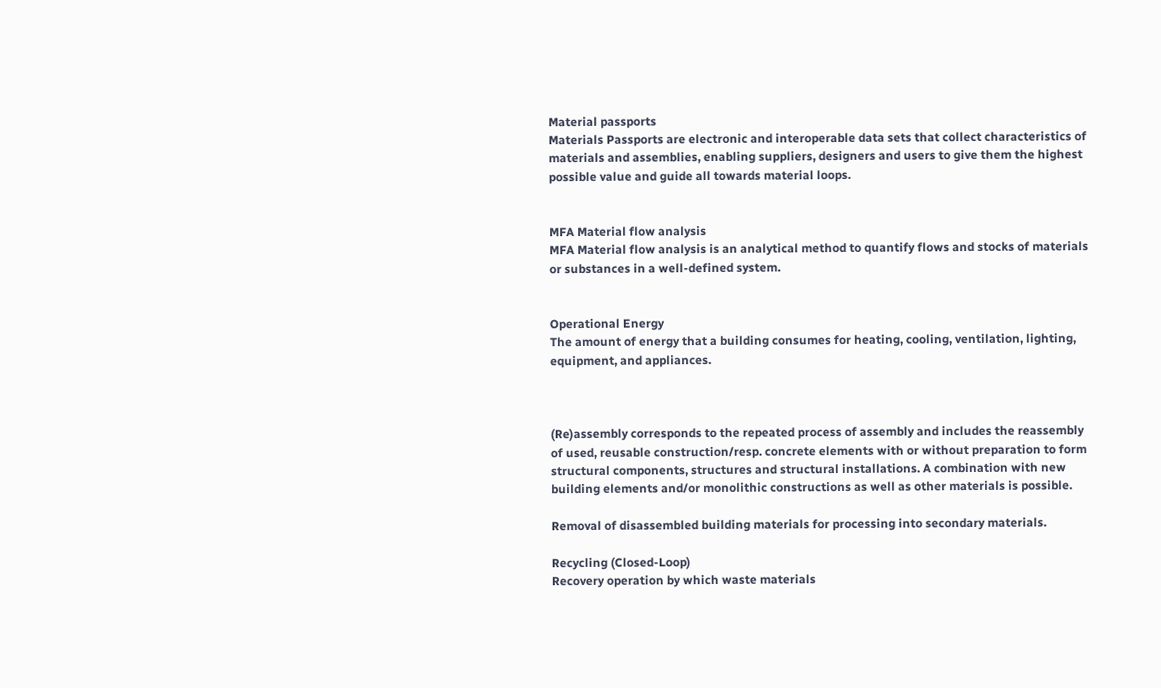Material passports
Materials Passports are electronic and interoperable data sets that collect characteristics of materials and assemblies, enabling suppliers, designers and users to give them the highest possible value and guide all towards material loops.


MFA Material flow analysis
MFA Material flow analysis is an analytical method to quantify flows and stocks of materials or substances in a well-defined system.


Operational Energy
The amount of energy that a building consumes for heating, cooling, ventilation, lighting, equipment, and appliances.



(Re)assembly corresponds to the repeated process of assembly and includes the reassembly of used, reusable construction/resp. concrete elements with or without preparation to form structural components, structures and structural installations. A combination with new building elements and/or monolithic constructions as well as other materials is possible.

Removal of disassembled building materials for processing into secondary materials.

Recycling (Closed-Loop)
Recovery operation by which waste materials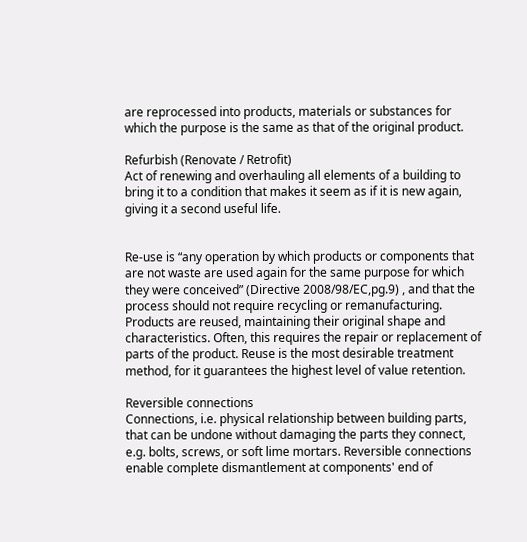are reprocessed into products, materials or substances for which the purpose is the same as that of the original product.

Refurbish (Renovate / Retrofit)
Act of renewing and overhauling all elements of a building to bring it to a condition that makes it seem as if it is new again, giving it a second useful life.


Re-use is “any operation by which products or components that are not waste are used again for the same purpose for which they were conceived” (Directive 2008/98/EC,pg.9) , and that the process should not require recycling or remanufacturing.
Products are reused, maintaining their original shape and characteristics. Often, this requires the repair or replacement of parts of the product. Reuse is the most desirable treatment method, for it guarantees the highest level of value retention.

Reversible connections
Connections, i.e. physical relationship between building parts, that can be undone without damaging the parts they connect, e.g. bolts, screws, or soft lime mortars. Reversible connections enable complete dismantlement at components' end of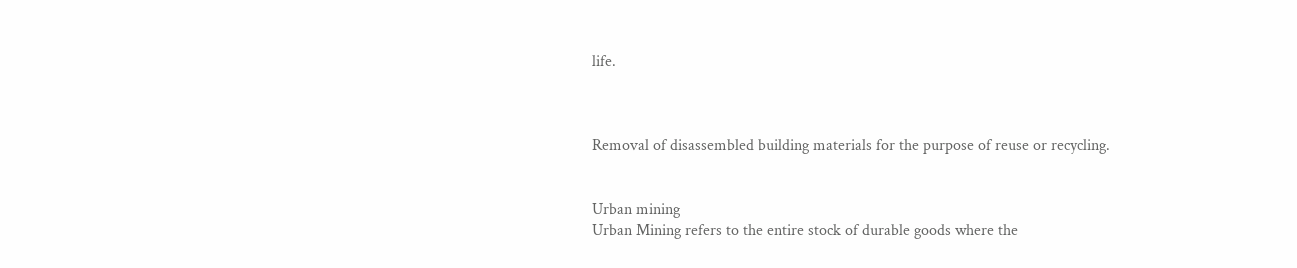life.



Removal of disassembled building materials for the purpose of reuse or recycling.


Urban mining
Urban Mining refers to the entire stock of durable goods where the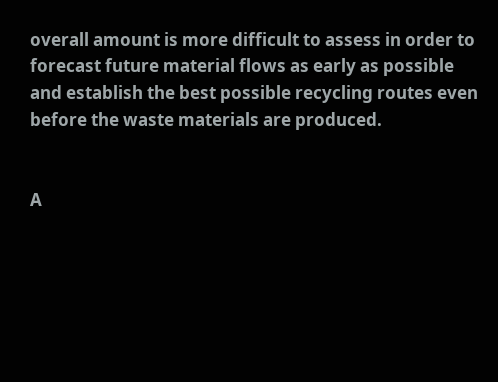overall amount is more difficult to assess in order to forecast future material flows as early as possible and establish the best possible recycling routes even before the waste materials are produced.


A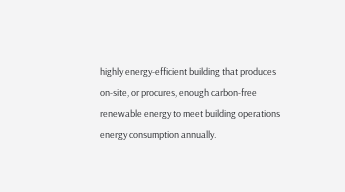highly energy-efficient building that produces on-site, or procures, enough carbon-free renewable energy to meet building operations energy consumption annually.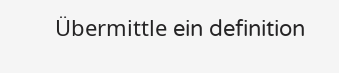Übermittle ein definition